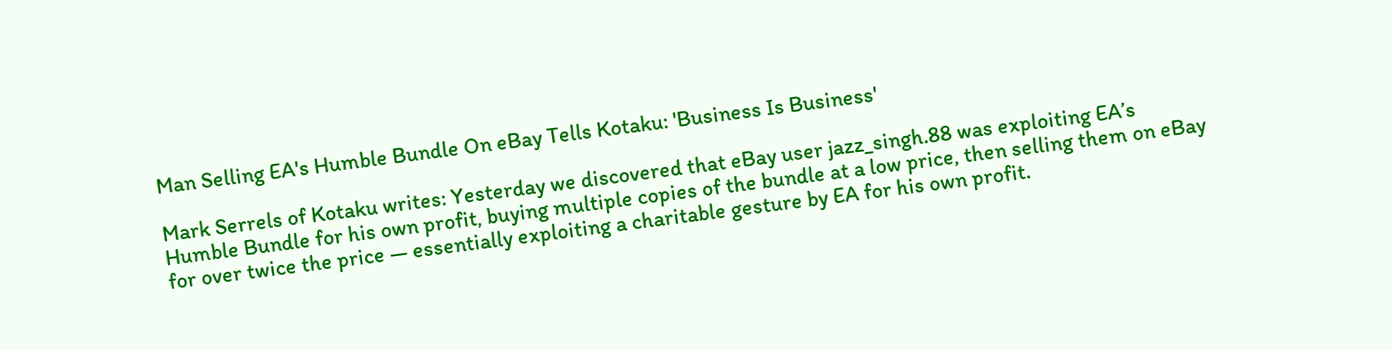Man Selling EA's Humble Bundle On eBay Tells Kotaku: 'Business Is Business'

Mark Serrels of Kotaku writes: Yesterday we discovered that eBay user jazz_singh.88 was exploiting EA’s Humble Bundle for his own profit, buying multiple copies of the bundle at a low price, then selling them on eBay for over twice the price — essentially exploiting a charitable gesture by EA for his own profit.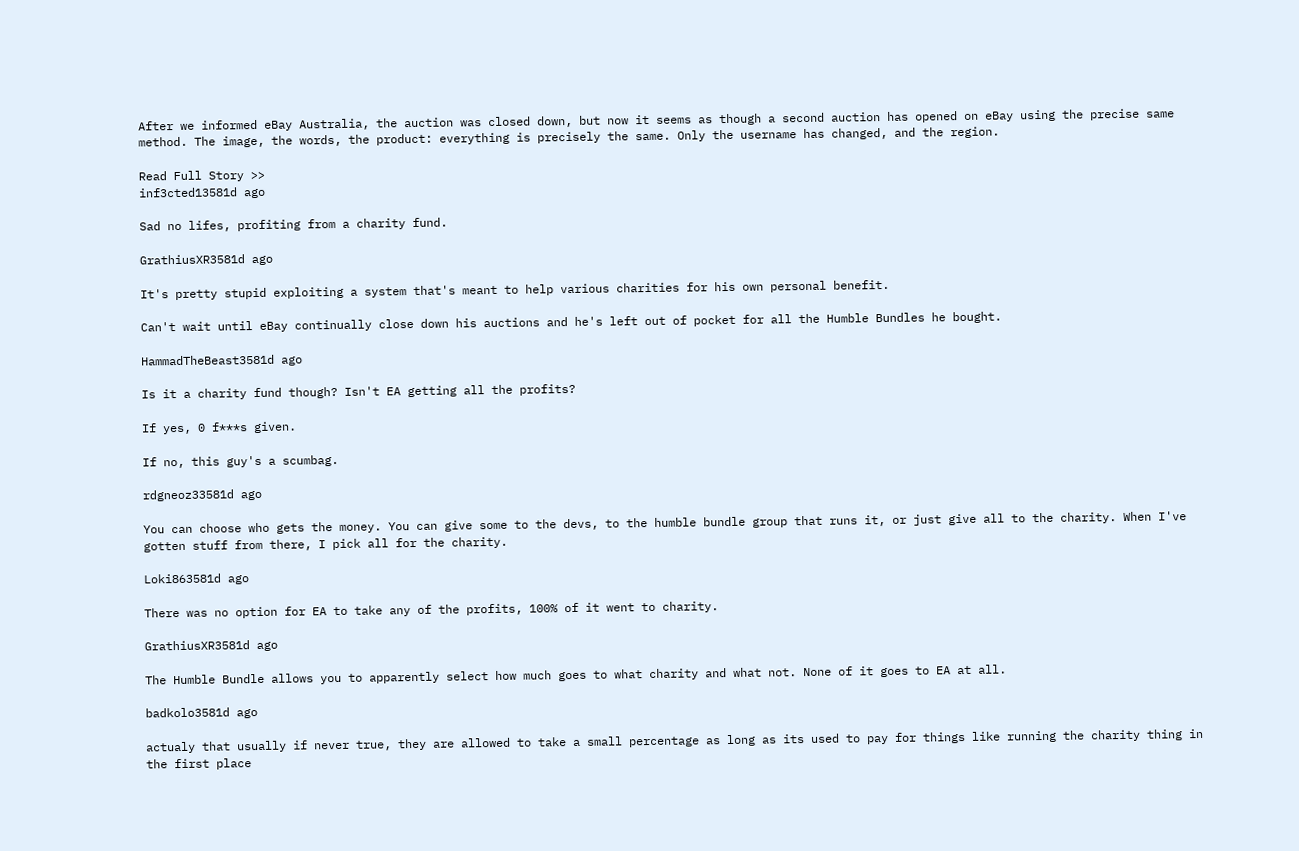After we informed eBay Australia, the auction was closed down, but now it seems as though a second auction has opened on eBay using the precise same method. The image, the words, the product: everything is precisely the same. Only the username has changed, and the region.

Read Full Story >>
inf3cted13581d ago

Sad no lifes, profiting from a charity fund.

GrathiusXR3581d ago

It's pretty stupid exploiting a system that's meant to help various charities for his own personal benefit.

Can't wait until eBay continually close down his auctions and he's left out of pocket for all the Humble Bundles he bought.

HammadTheBeast3581d ago

Is it a charity fund though? Isn't EA getting all the profits?

If yes, 0 f***s given.

If no, this guy's a scumbag.

rdgneoz33581d ago

You can choose who gets the money. You can give some to the devs, to the humble bundle group that runs it, or just give all to the charity. When I've gotten stuff from there, I pick all for the charity.

Loki863581d ago

There was no option for EA to take any of the profits, 100% of it went to charity.

GrathiusXR3581d ago

The Humble Bundle allows you to apparently select how much goes to what charity and what not. None of it goes to EA at all.

badkolo3581d ago

actualy that usually if never true, they are allowed to take a small percentage as long as its used to pay for things like running the charity thing in the first place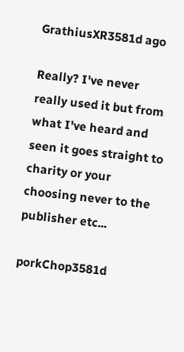GrathiusXR3581d ago

Really? I've never really used it but from what I've heard and seen it goes straight to charity or your choosing never to the publisher etc...

porkChop3581d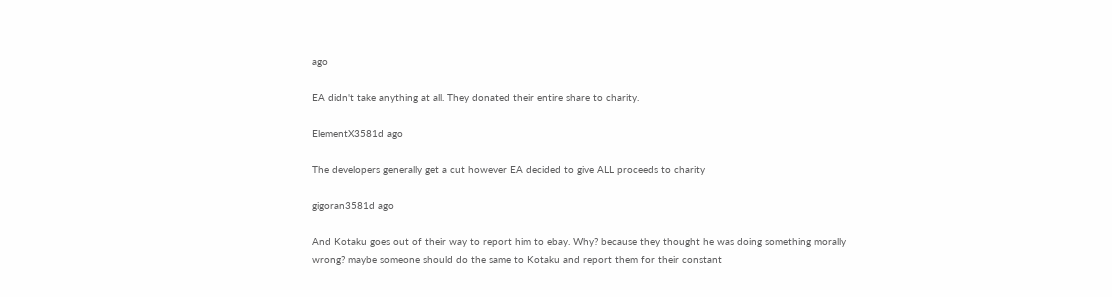ago

EA didn't take anything at all. They donated their entire share to charity.

ElementX3581d ago

The developers generally get a cut however EA decided to give ALL proceeds to charity

gigoran3581d ago

And Kotaku goes out of their way to report him to ebay. Why? because they thought he was doing something morally wrong? maybe someone should do the same to Kotaku and report them for their constant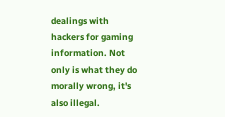dealings with hackers for gaming information. Not only is what they do morally wrong, it's also illegal.